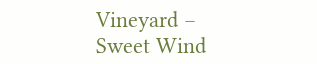Vineyard – Sweet Wind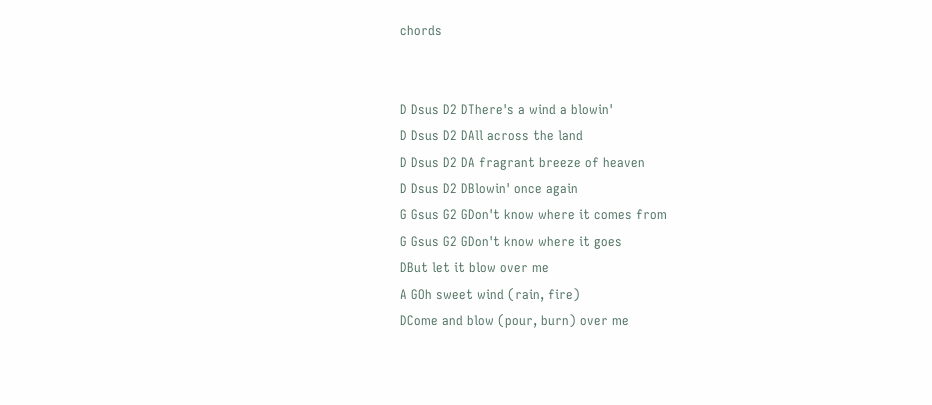chords


D Dsus D2 DThere's a wind a blowin'
D Dsus D2 DAll across the land
D Dsus D2 DA fragrant breeze of heaven
D Dsus D2 DBlowin' once again
G Gsus G2 GDon't know where it comes from
G Gsus G2 GDon't know where it goes
DBut let it blow over me
A GOh sweet wind (rain, fire)
DCome and blow (pour, burn) over me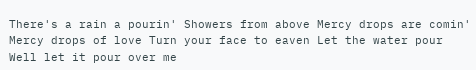There's a rain a pourin' Showers from above Mercy drops are comin' Mercy drops of love Turn your face to eaven Let the water pour Well let it pour over me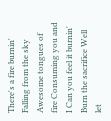There's a fire burnin' Falling from the sky Awesome tongues of fire Consuming you and I Can you feel it burnin' Burn the sacrifice Well let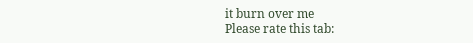it burn over me
Please rate this tab: